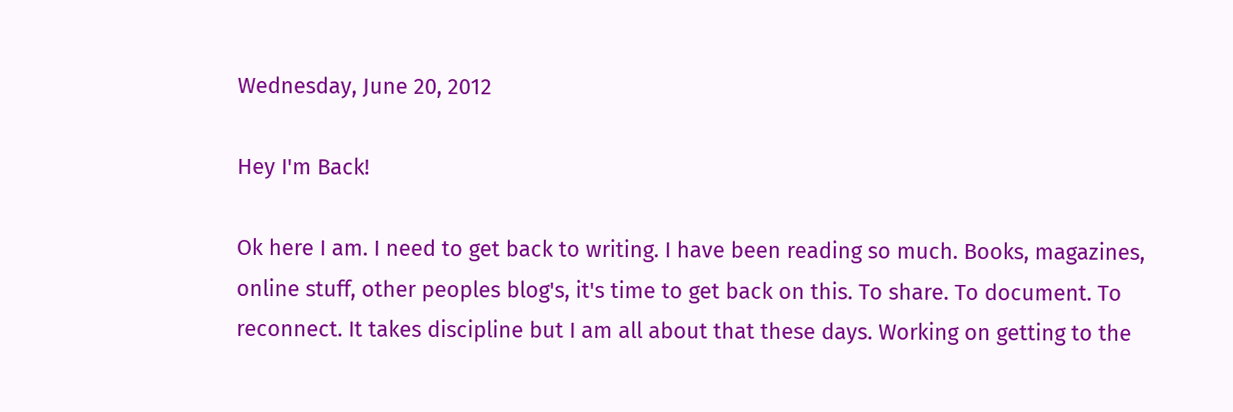Wednesday, June 20, 2012

Hey I'm Back!

Ok here I am. I need to get back to writing. I have been reading so much. Books, magazines, online stuff, other peoples blog's, it's time to get back on this. To share. To document. To reconnect. It takes discipline but I am all about that these days. Working on getting to the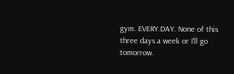gym. EVERY.DAY. None of this three days a week or I'll go tomorrow.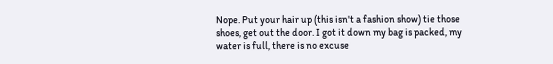Nope. Put your hair up (this isn't a fashion show) tie those shoes, get out the door. I got it down my bag is packed, my water is full, there is no excuse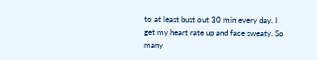to at least bust out 30 min every day. I get my heart rate up and face sweaty. So many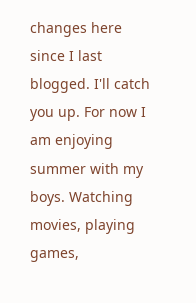changes here since I last blogged. I'll catch you up. For now I am enjoying summer with my boys. Watching movies, playing games,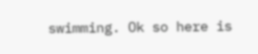swimming. Ok so here is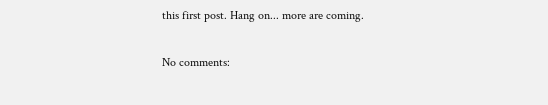this first post. Hang on... more are coming.

No comments: